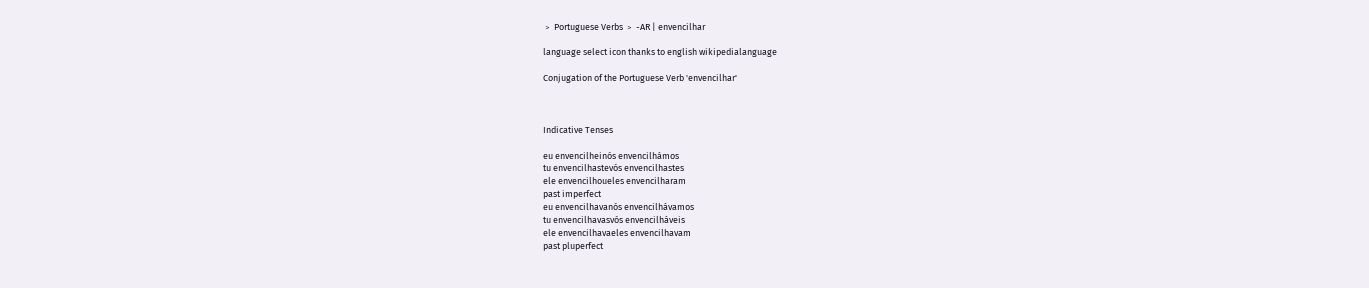﹥ Portuguese Verbs ﹥ -AR | envencilhar

language select icon thanks to english wikipedialanguage

Conjugation of the Portuguese Verb 'envencilhar'



Indicative Tenses

eu envencilheinós envencilhámos
tu envencilhastevós envencilhastes
ele envencilhoueles envencilharam
past imperfect
eu envencilhavanós envencilhávamos
tu envencilhavasvós envencilháveis
ele envencilhavaeles envencilhavam
past pluperfect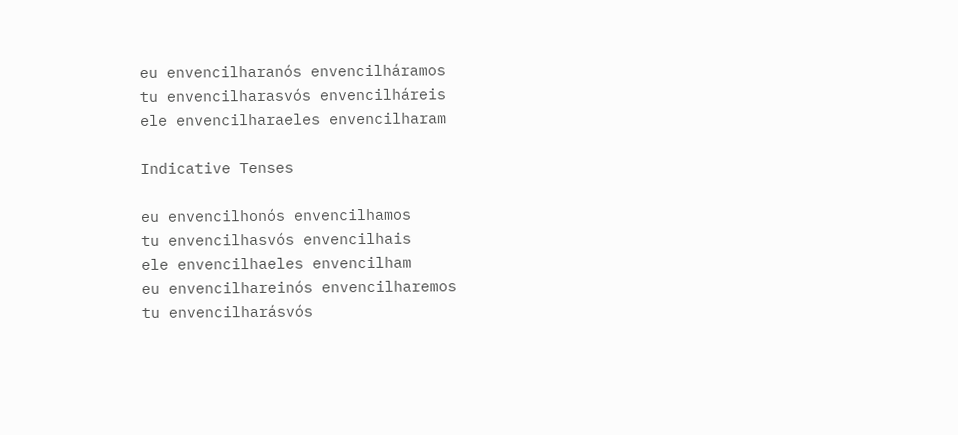eu envencilharanós envencilháramos
tu envencilharasvós envencilháreis
ele envencilharaeles envencilharam

Indicative Tenses

eu envencilhonós envencilhamos
tu envencilhasvós envencilhais
ele envencilhaeles envencilham
eu envencilhareinós envencilharemos
tu envencilharásvós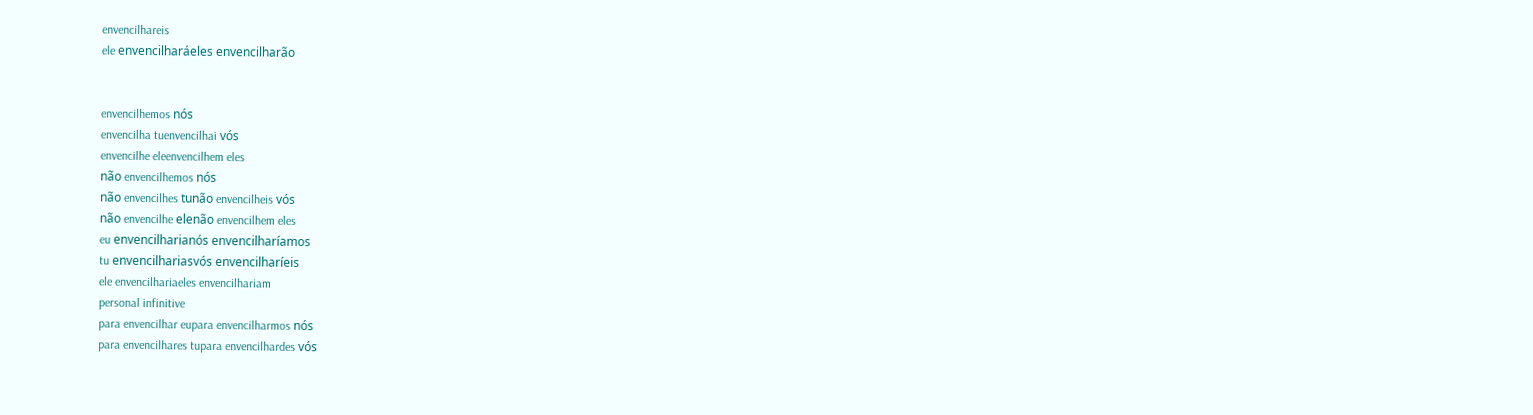envencilhareis
ele envencilharáeles envencilharão


envencilhemos nós
envencilha tuenvencilhai vós
envencilhe eleenvencilhem eles
não envencilhemos nós
não envencilhes tunão envencilheis vós
não envencilhe elenão envencilhem eles
eu envencilharianós envencilharíamos
tu envencilhariasvós envencilharíeis
ele envencilhariaeles envencilhariam
personal infinitive
para envencilhar eupara envencilharmos nós
para envencilhares tupara envencilhardes vós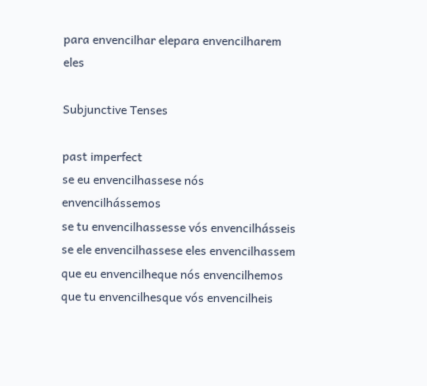para envencilhar elepara envencilharem eles

Subjunctive Tenses

past imperfect
se eu envencilhassese nós envencilhássemos
se tu envencilhassesse vós envencilhásseis
se ele envencilhassese eles envencilhassem
que eu envencilheque nós envencilhemos
que tu envencilhesque vós envencilheis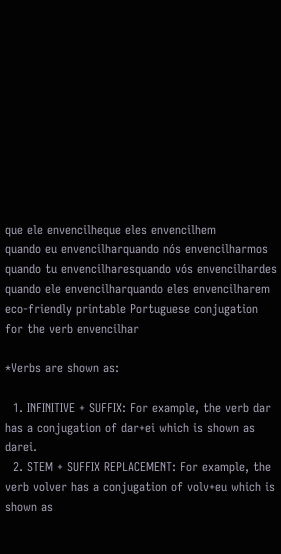que ele envencilheque eles envencilhem
quando eu envencilharquando nós envencilharmos
quando tu envencilharesquando vós envencilhardes
quando ele envencilharquando eles envencilharem
eco-friendly printable Portuguese conjugation for the verb envencilhar

*Verbs are shown as:

  1. INFINITIVE + SUFFIX: For example, the verb dar has a conjugation of dar+ei which is shown as darei.
  2. STEM + SUFFIX REPLACEMENT: For example, the verb volver has a conjugation of volv+eu which is shown as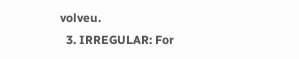volveu.
  3. IRREGULAR: For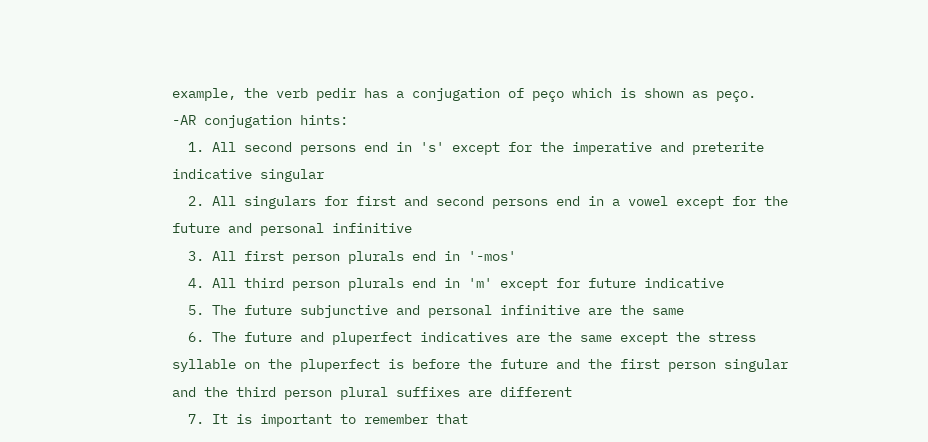example, the verb pedir has a conjugation of peço which is shown as peço.
-AR conjugation hints:
  1. All second persons end in 's' except for the imperative and preterite indicative singular
  2. All singulars for first and second persons end in a vowel except for the future and personal infinitive
  3. All first person plurals end in '-mos'
  4. All third person plurals end in 'm' except for future indicative
  5. The future subjunctive and personal infinitive are the same
  6. The future and pluperfect indicatives are the same except the stress syllable on the pluperfect is before the future and the first person singular and the third person plural suffixes are different
  7. It is important to remember that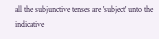all the subjunctive tenses are 'subject' unto the indicative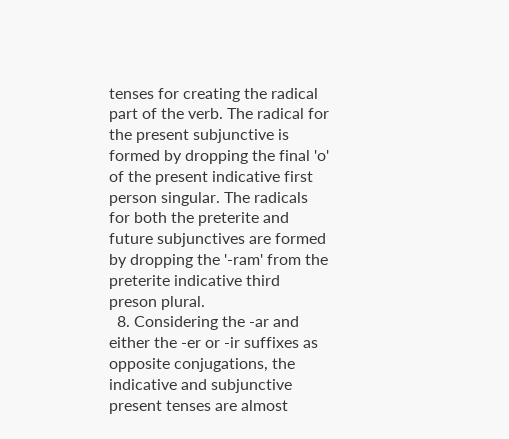tenses for creating the radical part of the verb. The radical for the present subjunctive is formed by dropping the final 'o' of the present indicative first person singular. The radicals for both the preterite and future subjunctives are formed by dropping the '-ram' from the preterite indicative third preson plural.
  8. Considering the -ar and either the -er or -ir suffixes as opposite conjugations, the indicative and subjunctive present tenses are almost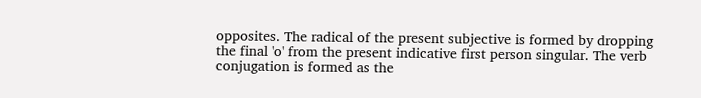opposites. The radical of the present subjective is formed by dropping the final 'o' from the present indicative first person singular. The verb conjugation is formed as the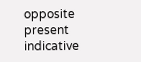opposite present indicative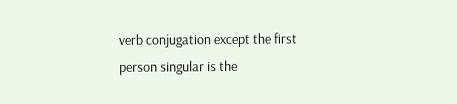verb conjugation except the first person singular is the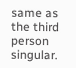same as the third person singular.